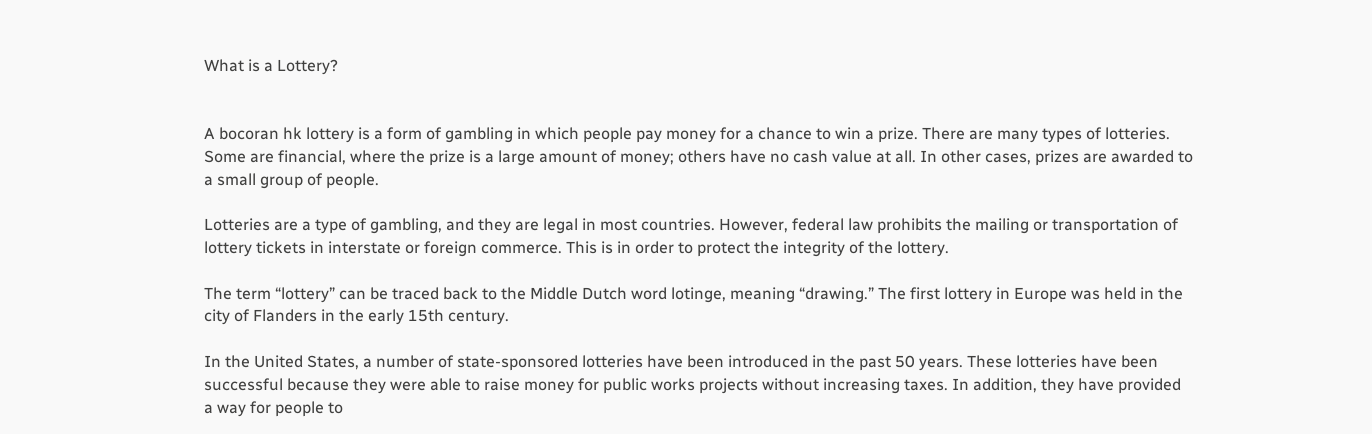What is a Lottery?


A bocoran hk lottery is a form of gambling in which people pay money for a chance to win a prize. There are many types of lotteries. Some are financial, where the prize is a large amount of money; others have no cash value at all. In other cases, prizes are awarded to a small group of people.

Lotteries are a type of gambling, and they are legal in most countries. However, federal law prohibits the mailing or transportation of lottery tickets in interstate or foreign commerce. This is in order to protect the integrity of the lottery.

The term “lottery” can be traced back to the Middle Dutch word lotinge, meaning “drawing.” The first lottery in Europe was held in the city of Flanders in the early 15th century.

In the United States, a number of state-sponsored lotteries have been introduced in the past 50 years. These lotteries have been successful because they were able to raise money for public works projects without increasing taxes. In addition, they have provided a way for people to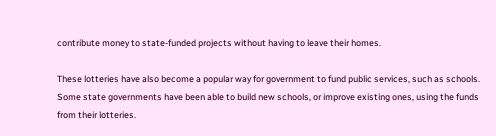contribute money to state-funded projects without having to leave their homes.

These lotteries have also become a popular way for government to fund public services, such as schools. Some state governments have been able to build new schools, or improve existing ones, using the funds from their lotteries.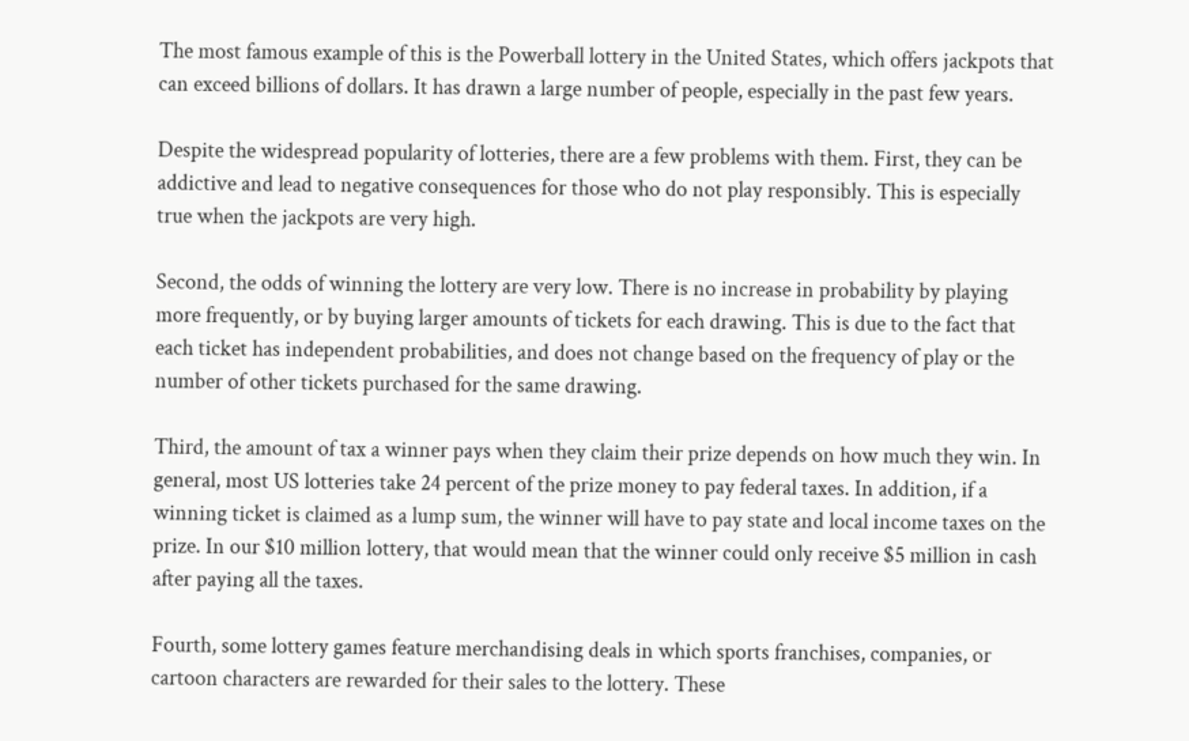The most famous example of this is the Powerball lottery in the United States, which offers jackpots that can exceed billions of dollars. It has drawn a large number of people, especially in the past few years.

Despite the widespread popularity of lotteries, there are a few problems with them. First, they can be addictive and lead to negative consequences for those who do not play responsibly. This is especially true when the jackpots are very high.

Second, the odds of winning the lottery are very low. There is no increase in probability by playing more frequently, or by buying larger amounts of tickets for each drawing. This is due to the fact that each ticket has independent probabilities, and does not change based on the frequency of play or the number of other tickets purchased for the same drawing.

Third, the amount of tax a winner pays when they claim their prize depends on how much they win. In general, most US lotteries take 24 percent of the prize money to pay federal taxes. In addition, if a winning ticket is claimed as a lump sum, the winner will have to pay state and local income taxes on the prize. In our $10 million lottery, that would mean that the winner could only receive $5 million in cash after paying all the taxes.

Fourth, some lottery games feature merchandising deals in which sports franchises, companies, or cartoon characters are rewarded for their sales to the lottery. These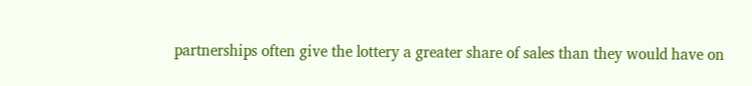partnerships often give the lottery a greater share of sales than they would have on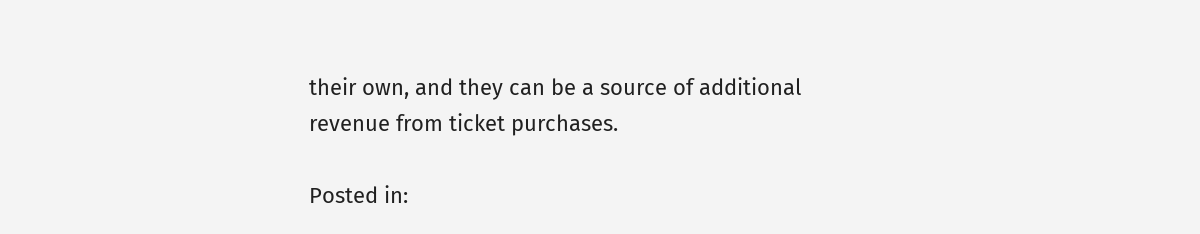their own, and they can be a source of additional revenue from ticket purchases.

Posted in: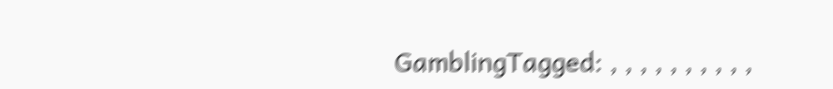GamblingTagged: , , , , , , , , , ,